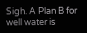Sigh. A Plan B for well water is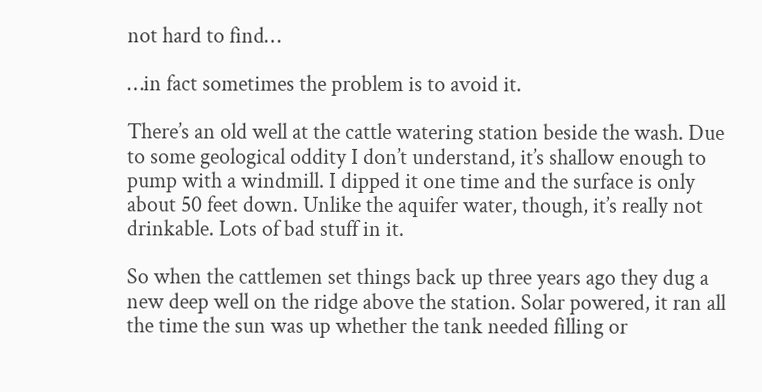not hard to find…

…in fact sometimes the problem is to avoid it.

There’s an old well at the cattle watering station beside the wash. Due to some geological oddity I don’t understand, it’s shallow enough to pump with a windmill. I dipped it one time and the surface is only about 50 feet down. Unlike the aquifer water, though, it’s really not drinkable. Lots of bad stuff in it.

So when the cattlemen set things back up three years ago they dug a new deep well on the ridge above the station. Solar powered, it ran all the time the sun was up whether the tank needed filling or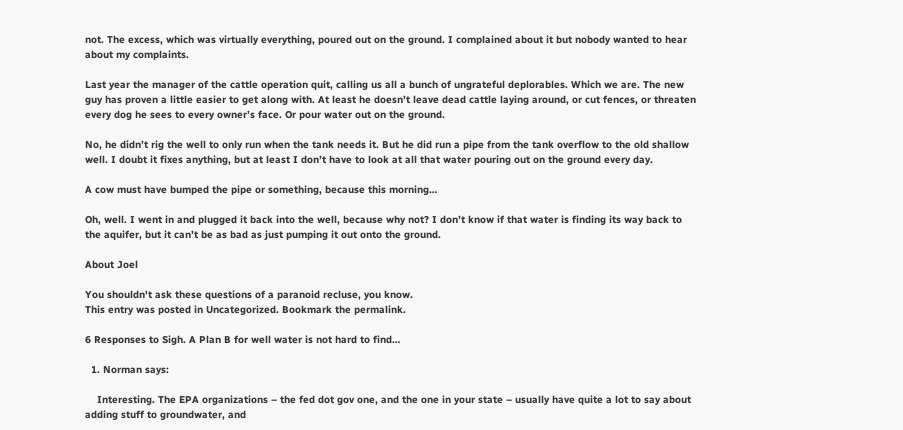not. The excess, which was virtually everything, poured out on the ground. I complained about it but nobody wanted to hear about my complaints.

Last year the manager of the cattle operation quit, calling us all a bunch of ungrateful deplorables. Which we are. The new guy has proven a little easier to get along with. At least he doesn’t leave dead cattle laying around, or cut fences, or threaten every dog he sees to every owner’s face. Or pour water out on the ground.

No, he didn’t rig the well to only run when the tank needs it. But he did run a pipe from the tank overflow to the old shallow well. I doubt it fixes anything, but at least I don’t have to look at all that water pouring out on the ground every day.

A cow must have bumped the pipe or something, because this morning…

Oh, well. I went in and plugged it back into the well, because why not? I don’t know if that water is finding its way back to the aquifer, but it can’t be as bad as just pumping it out onto the ground.

About Joel

You shouldn't ask these questions of a paranoid recluse, you know.
This entry was posted in Uncategorized. Bookmark the permalink.

6 Responses to Sigh. A Plan B for well water is not hard to find…

  1. Norman says:

    Interesting. The EPA organizations – the fed dot gov one, and the one in your state – usually have quite a lot to say about adding stuff to groundwater, and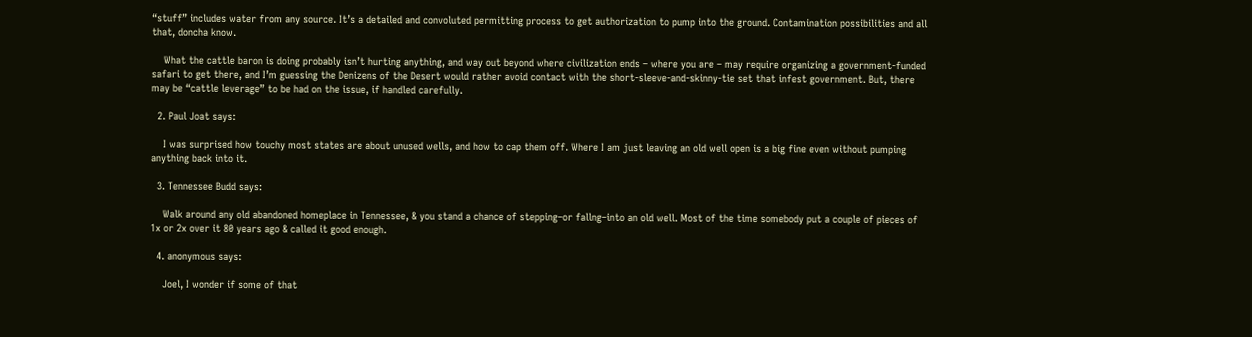“stuff” includes water from any source. It’s a detailed and convoluted permitting process to get authorization to pump into the ground. Contamination possibilities and all that, doncha know.

    What the cattle baron is doing probably isn’t hurting anything, and way out beyond where civilization ends – where you are – may require organizing a government-funded safari to get there, and I’m guessing the Denizens of the Desert would rather avoid contact with the short-sleeve-and-skinny-tie set that infest government. But, there may be “cattle leverage” to be had on the issue, if handled carefully.

  2. Paul Joat says:

    I was surprised how touchy most states are about unused wells, and how to cap them off. Where I am just leaving an old well open is a big fine even without pumping anything back into it.

  3. Tennessee Budd says:

    Walk around any old abandoned homeplace in Tennessee, & you stand a chance of stepping–or fallng–into an old well. Most of the time somebody put a couple of pieces of 1x or 2x over it 80 years ago & called it good enough.

  4. anonymous says:

    Joel, I wonder if some of that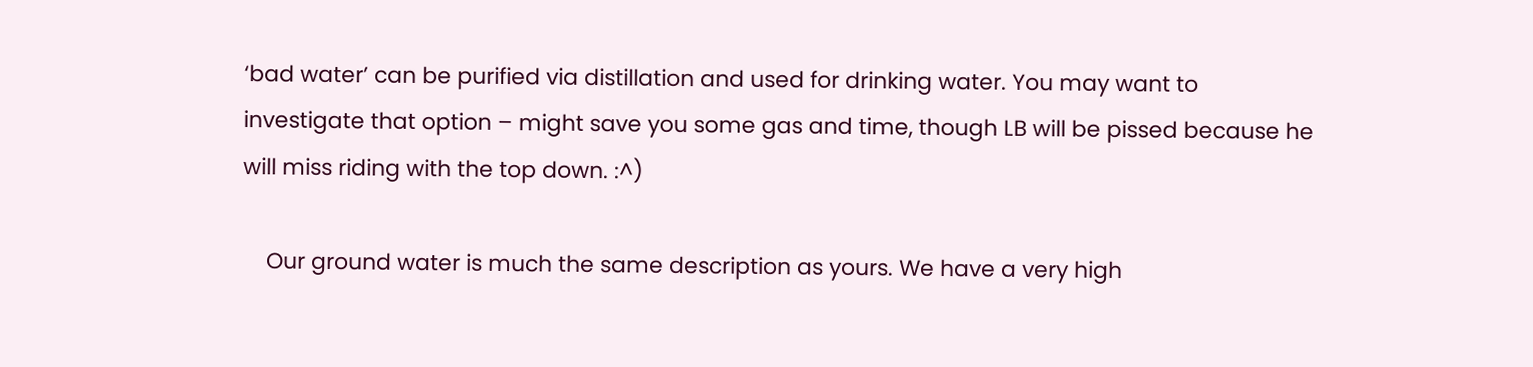‘bad water’ can be purified via distillation and used for drinking water. You may want to investigate that option – might save you some gas and time, though LB will be pissed because he will miss riding with the top down. :^)

    Our ground water is much the same description as yours. We have a very high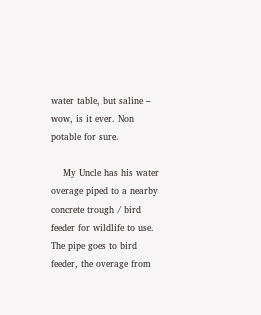water table, but saline – wow, is it ever. Non potable for sure.

    My Uncle has his water overage piped to a nearby concrete trough / bird feeder for wildlife to use. The pipe goes to bird feeder, the overage from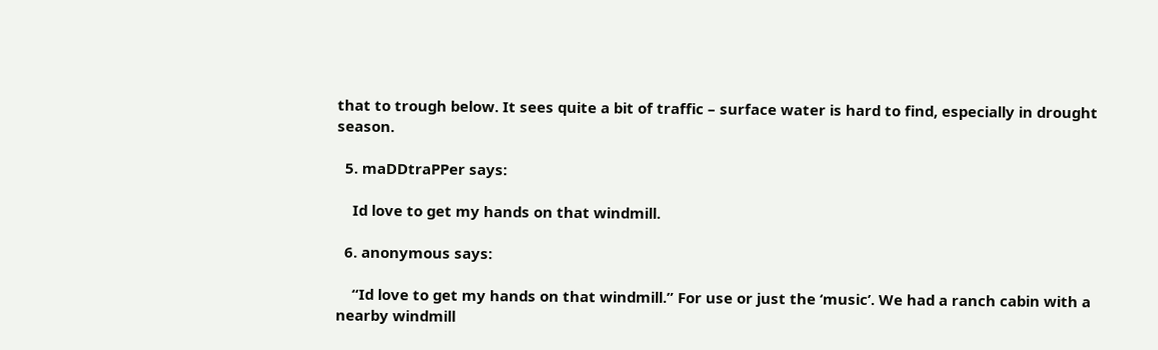that to trough below. It sees quite a bit of traffic – surface water is hard to find, especially in drought season.

  5. maDDtraPPer says:

    Id love to get my hands on that windmill.

  6. anonymous says:

    “Id love to get my hands on that windmill.” For use or just the ‘music’. We had a ranch cabin with a nearby windmill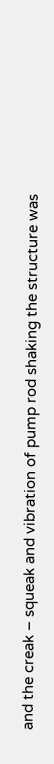and the creak – squeak and vibration of pump rod shaking the structure was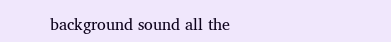background sound all the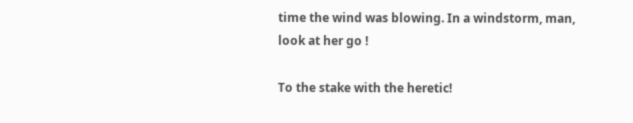time the wind was blowing. In a windstorm, man, look at her go !

To the stake with the heretic!